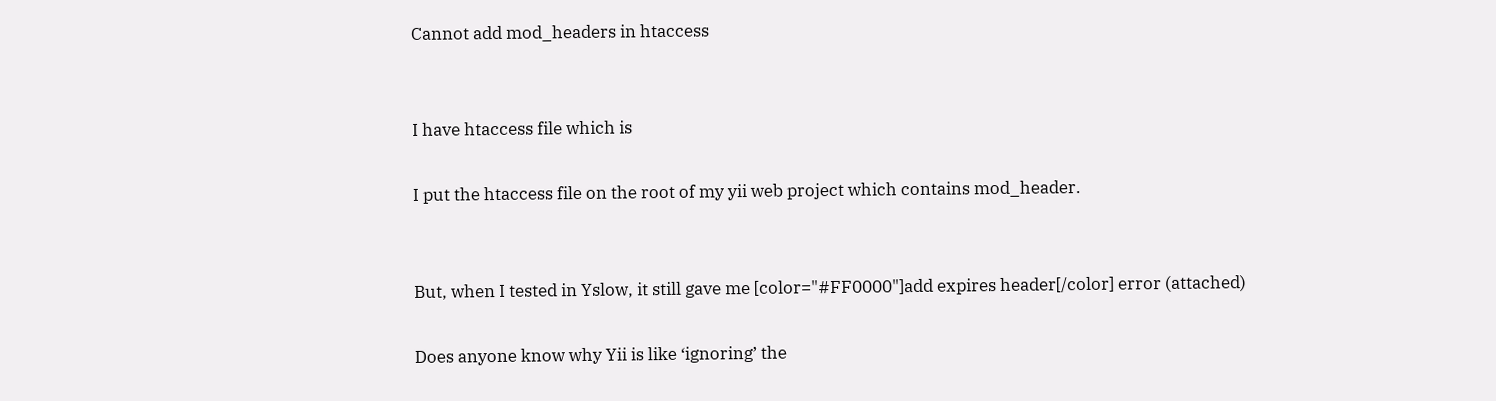Cannot add mod_headers in htaccess


I have htaccess file which is

I put the htaccess file on the root of my yii web project which contains mod_header.


But, when I tested in Yslow, it still gave me [color="#FF0000"]add expires header[/color] error (attached)

Does anyone know why Yii is like ‘ignoring’ the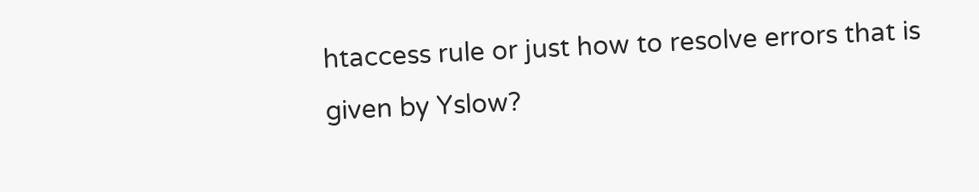htaccess rule or just how to resolve errors that is given by Yslow?